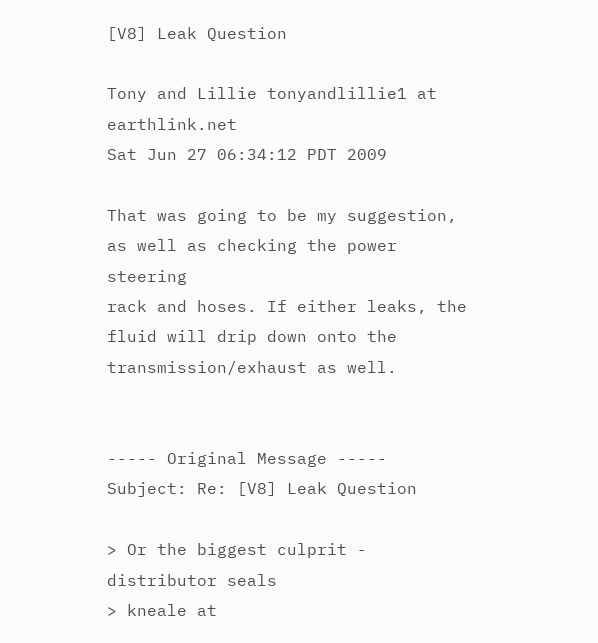[V8] Leak Question

Tony and Lillie tonyandlillie1 at earthlink.net
Sat Jun 27 06:34:12 PDT 2009

That was going to be my suggestion, as well as checking the power steering
rack and hoses. If either leaks, the fluid will drip down onto the
transmission/exhaust as well.


----- Original Message -----
Subject: Re: [V8] Leak Question

> Or the biggest culprit - distributor seals
> kneale at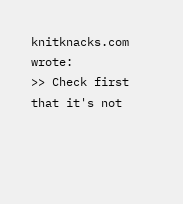knitknacks.com wrote:
>> Check first that it's not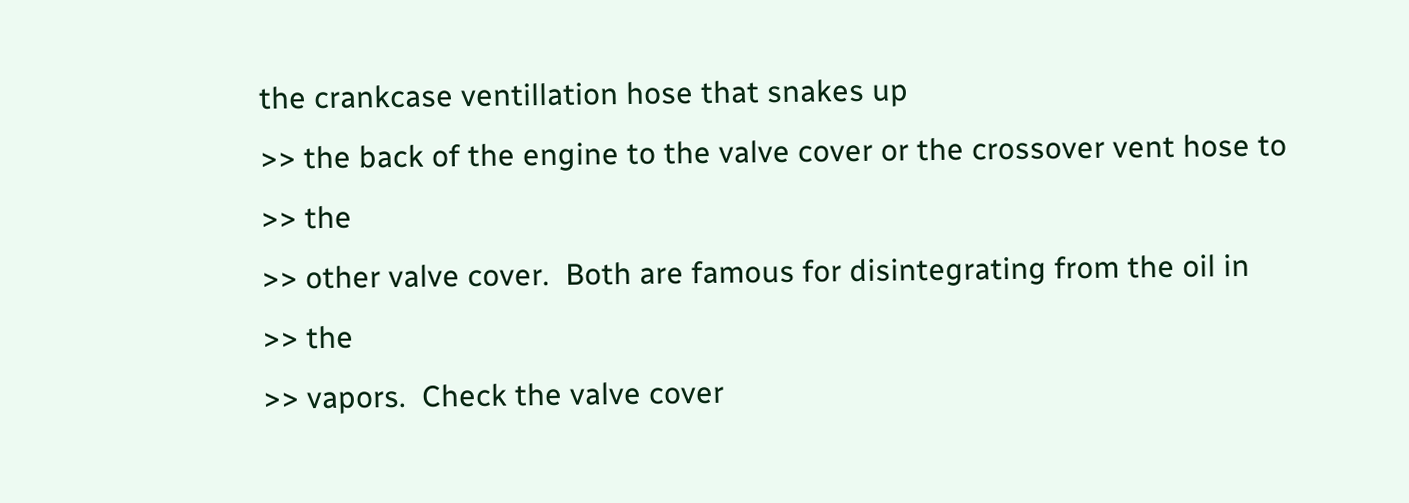the crankcase ventillation hose that snakes up
>> the back of the engine to the valve cover or the crossover vent hose to
>> the
>> other valve cover.  Both are famous for disintegrating from the oil in
>> the
>> vapors.  Check the valve cover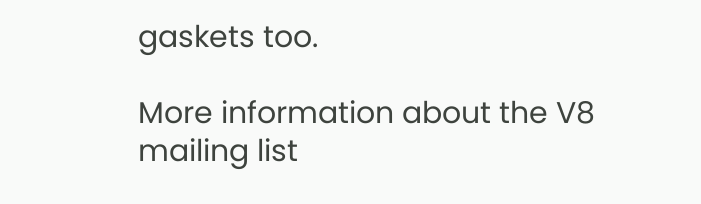gaskets too.

More information about the V8 mailing list